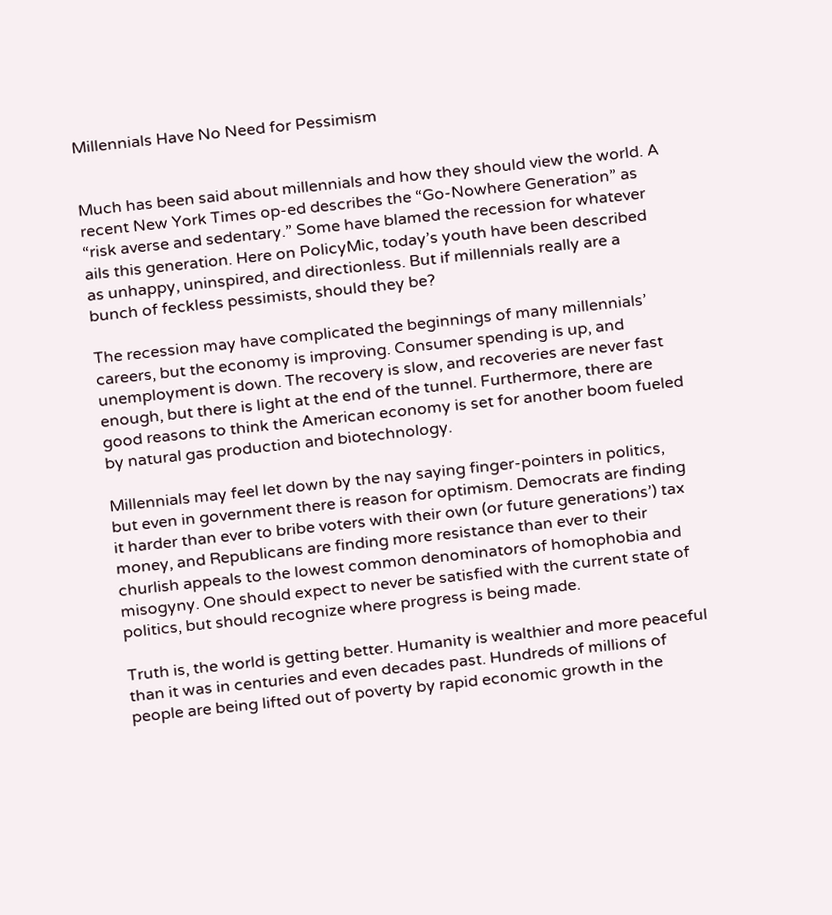Millennials Have No Need for Pessimism


Much has been said about millennials and how they should view the world. A recent New York Times op-ed describes the “Go-Nowhere Generation” as “risk averse and sedentary.” Some have blamed the recession for whatever ails this generation. Here on PolicyMic, today’s youth have been described as unhappy, uninspired, and directionless. But if millennials really are a bunch of feckless pessimists, should they be?

The recession may have complicated the beginnings of many millennials’ careers, but the economy is improving. Consumer spending is up, and unemployment is down. The recovery is slow, and recoveries are never fast enough, but there is light at the end of the tunnel. Furthermore, there are good reasons to think the American economy is set for another boom fueled by natural gas production and biotechnology.

Millennials may feel let down by the nay saying finger-pointers in politics, but even in government there is reason for optimism. Democrats are finding it harder than ever to bribe voters with their own (or future generations’) tax money, and Republicans are finding more resistance than ever to their churlish appeals to the lowest common denominators of homophobia and misogyny. One should expect to never be satisfied with the current state of politics, but should recognize where progress is being made.

Truth is, the world is getting better. Humanity is wealthier and more peaceful than it was in centuries and even decades past. Hundreds of millions of people are being lifted out of poverty by rapid economic growth in the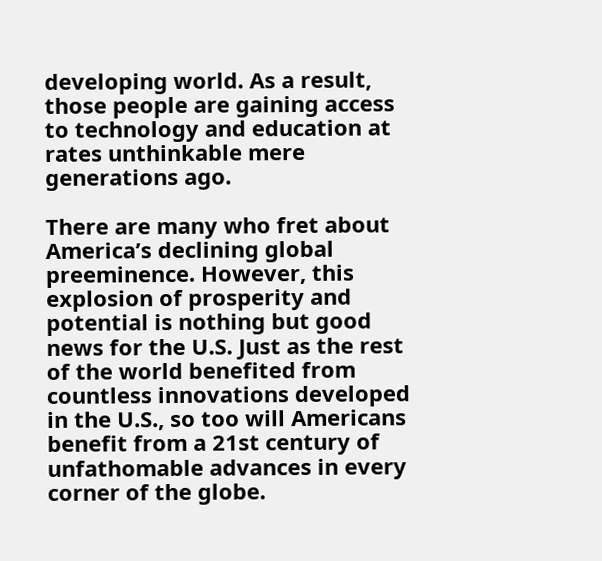developing world. As a result, those people are gaining access to technology and education at rates unthinkable mere generations ago.

There are many who fret about America’s declining global preeminence. However, this explosion of prosperity and potential is nothing but good news for the U.S. Just as the rest of the world benefited from countless innovations developed in the U.S., so too will Americans benefit from a 21st century of unfathomable advances in every corner of the globe.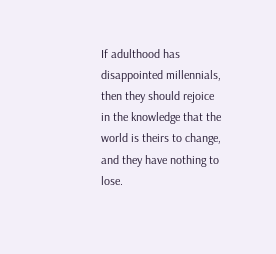If adulthood has disappointed millennials, then they should rejoice in the knowledge that the world is theirs to change, and they have nothing to lose.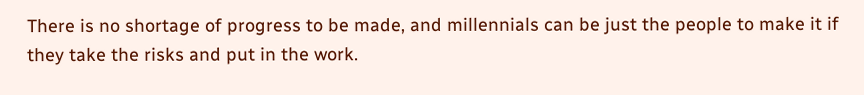There is no shortage of progress to be made, and millennials can be just the people to make it if they take the risks and put in the work.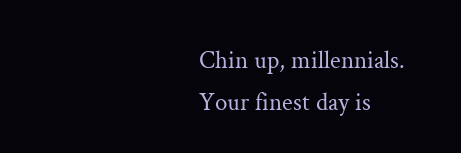Chin up, millennials. Your finest day is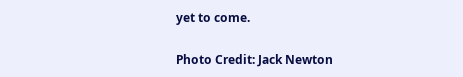yet to come.

Photo Credit: Jack Newton